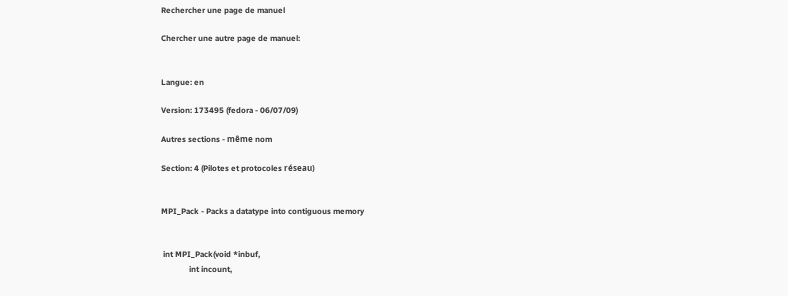Rechercher une page de manuel

Chercher une autre page de manuel:


Langue: en

Version: 173495 (fedora - 06/07/09)

Autres sections - même nom

Section: 4 (Pilotes et protocoles réseau)


MPI_Pack - Packs a datatype into contiguous memory


 int MPI_Pack(void *inbuf,
              int incount,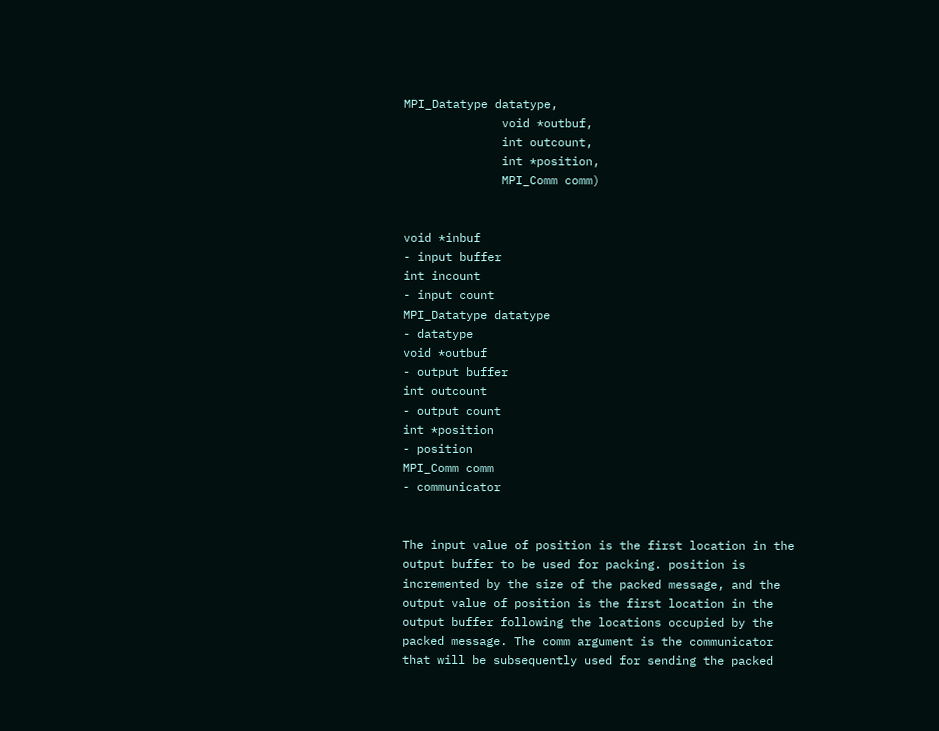MPI_Datatype datatype,
              void *outbuf,
              int outcount,
              int *position,
              MPI_Comm comm)


void *inbuf
- input buffer
int incount
- input count
MPI_Datatype datatype
- datatype
void *outbuf
- output buffer
int outcount
- output count
int *position
- position
MPI_Comm comm
- communicator


The input value of position is the first location in the output buffer to be used for packing. position is incremented by the size of the packed message, and the output value of position is the first location in the output buffer following the locations occupied by the packed message. The comm argument is the communicator that will be subsequently used for sending the packed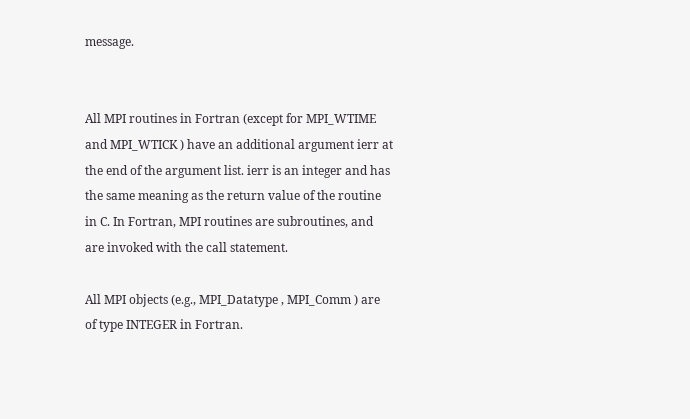message.


All MPI routines in Fortran (except for MPI_WTIME and MPI_WTICK ) have an additional argument ierr at the end of the argument list. ierr is an integer and has the same meaning as the return value of the routine in C. In Fortran, MPI routines are subroutines, and are invoked with the call statement.

All MPI objects (e.g., MPI_Datatype , MPI_Comm ) are of type INTEGER in Fortran.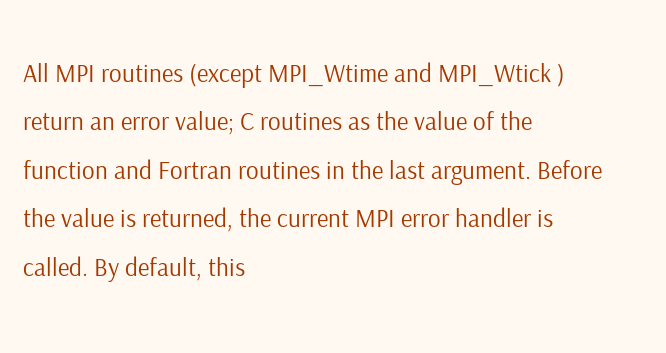All MPI routines (except MPI_Wtime and MPI_Wtick ) return an error value; C routines as the value of the function and Fortran routines in the last argument. Before the value is returned, the current MPI error handler is called. By default, this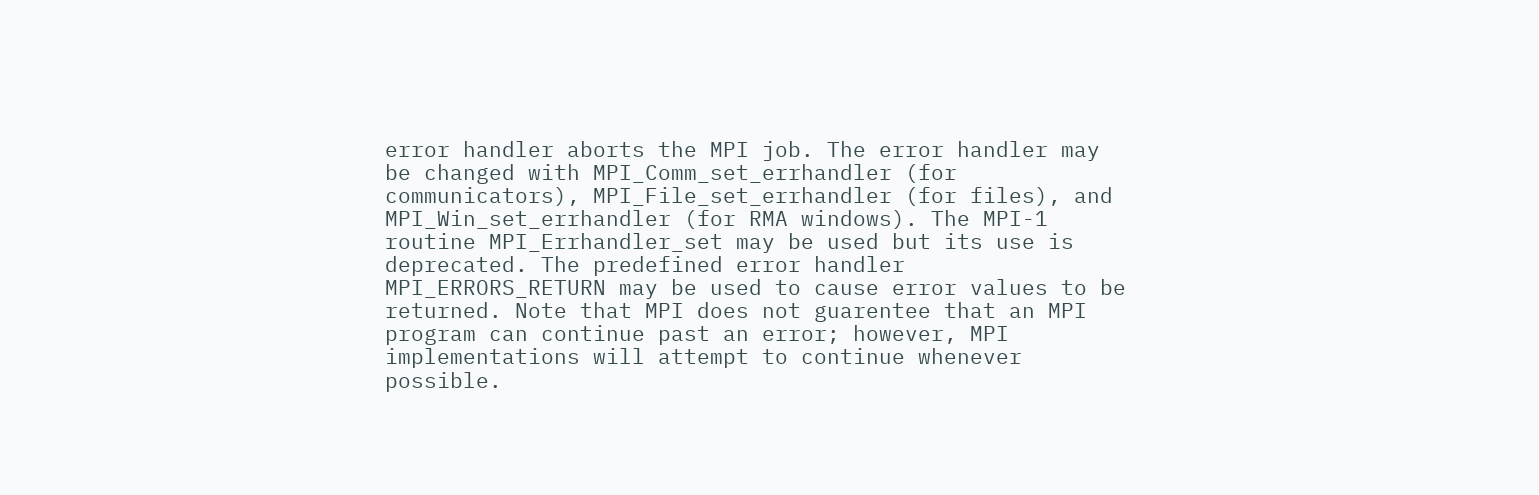error handler aborts the MPI job. The error handler may be changed with MPI_Comm_set_errhandler (for communicators), MPI_File_set_errhandler (for files), and MPI_Win_set_errhandler (for RMA windows). The MPI-1 routine MPI_Errhandler_set may be used but its use is deprecated. The predefined error handler MPI_ERRORS_RETURN may be used to cause error values to be returned. Note that MPI does not guarentee that an MPI program can continue past an error; however, MPI implementations will attempt to continue whenever possible.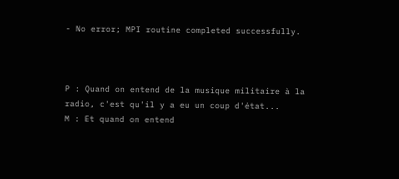- No error; MPI routine completed successfully.



P : Quand on entend de la musique militaire à la radio, c'est qu'il y a eu un coup d'état...
M : Et quand on entend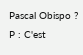Pascal Obispo ?
P : C'est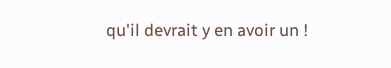qu'il devrait y en avoir un !